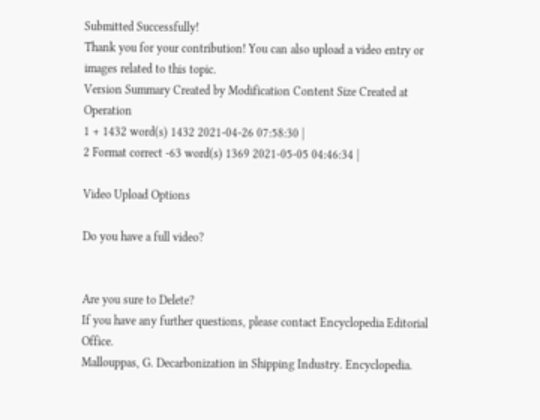Submitted Successfully!
Thank you for your contribution! You can also upload a video entry or images related to this topic.
Version Summary Created by Modification Content Size Created at Operation
1 + 1432 word(s) 1432 2021-04-26 07:58:30 |
2 Format correct -63 word(s) 1369 2021-05-05 04:46:34 |

Video Upload Options

Do you have a full video?


Are you sure to Delete?
If you have any further questions, please contact Encyclopedia Editorial Office.
Mallouppas, G. Decarbonization in Shipping Industry. Encyclopedia.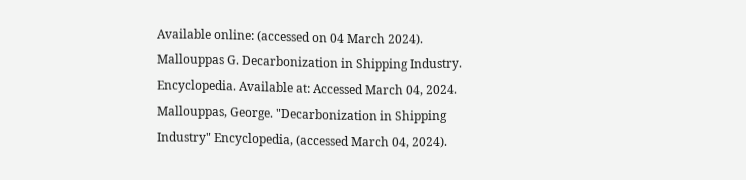Available online: (accessed on 04 March 2024).
Mallouppas G. Decarbonization in Shipping Industry. Encyclopedia. Available at: Accessed March 04, 2024.
Mallouppas, George. "Decarbonization in Shipping Industry" Encyclopedia, (accessed March 04, 2024).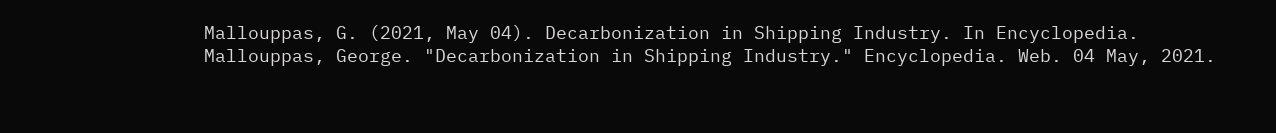Mallouppas, G. (2021, May 04). Decarbonization in Shipping Industry. In Encyclopedia.
Mallouppas, George. "Decarbonization in Shipping Industry." Encyclopedia. Web. 04 May, 2021.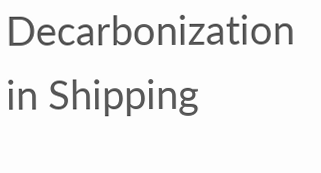Decarbonization in Shipping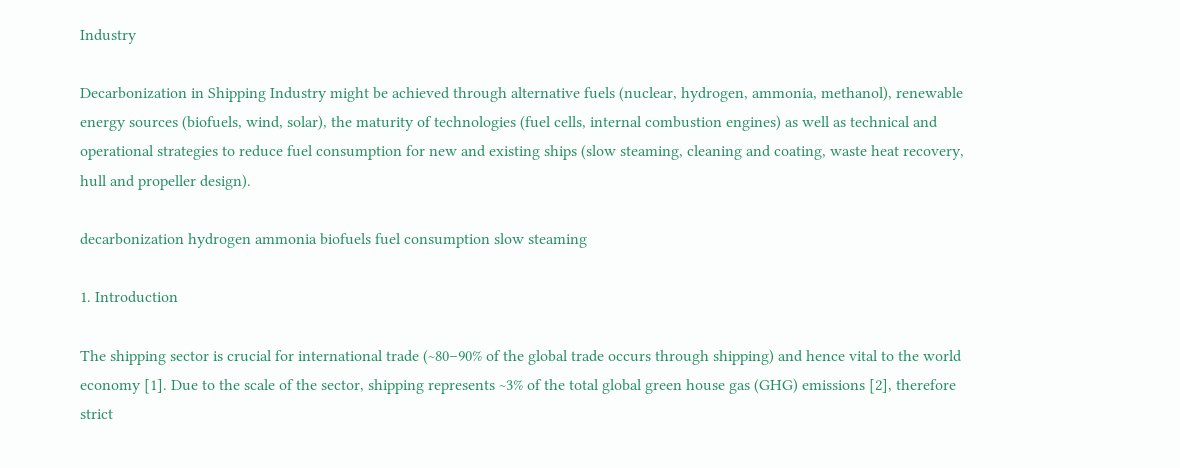Industry

Decarbonization in Shipping Industry might be achieved through alternative fuels (nuclear, hydrogen, ammonia, methanol), renewable energy sources (biofuels, wind, solar), the maturity of technologies (fuel cells, internal combustion engines) as well as technical and operational strategies to reduce fuel consumption for new and existing ships (slow steaming, cleaning and coating, waste heat recovery, hull and propeller design).

decarbonization hydrogen ammonia biofuels fuel consumption slow steaming

1. Introduction

The shipping sector is crucial for international trade (~80–90% of the global trade occurs through shipping) and hence vital to the world economy [1]. Due to the scale of the sector, shipping represents ~3% of the total global green house gas (GHG) emissions [2], therefore strict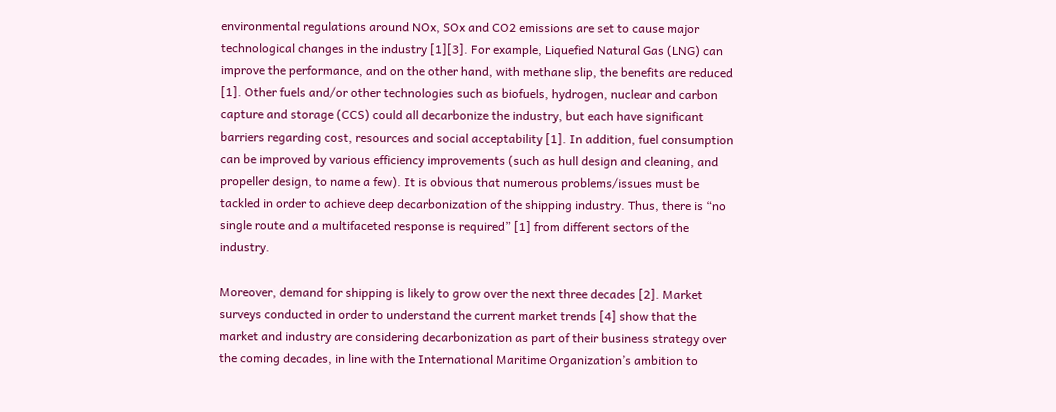environmental regulations around NOx, SOx and CO2 emissions are set to cause major technological changes in the industry [1][3]. For example, Liquefied Natural Gas (LNG) can improve the performance, and on the other hand, with methane slip, the benefits are reduced [1]. Other fuels and/or other technologies such as biofuels, hydrogen, nuclear and carbon capture and storage (CCS) could all decarbonize the industry, but each have significant barriers regarding cost, resources and social acceptability [1]. In addition, fuel consumption can be improved by various efficiency improvements (such as hull design and cleaning, and propeller design, to name a few). It is obvious that numerous problems/issues must be tackled in order to achieve deep decarbonization of the shipping industry. Thus, there is “no single route and a multifaceted response is required” [1] from different sectors of the industry.

Moreover, demand for shipping is likely to grow over the next three decades [2]. Market surveys conducted in order to understand the current market trends [4] show that the market and industry are considering decarbonization as part of their business strategy over the coming decades, in line with the International Maritime Organization’s ambition to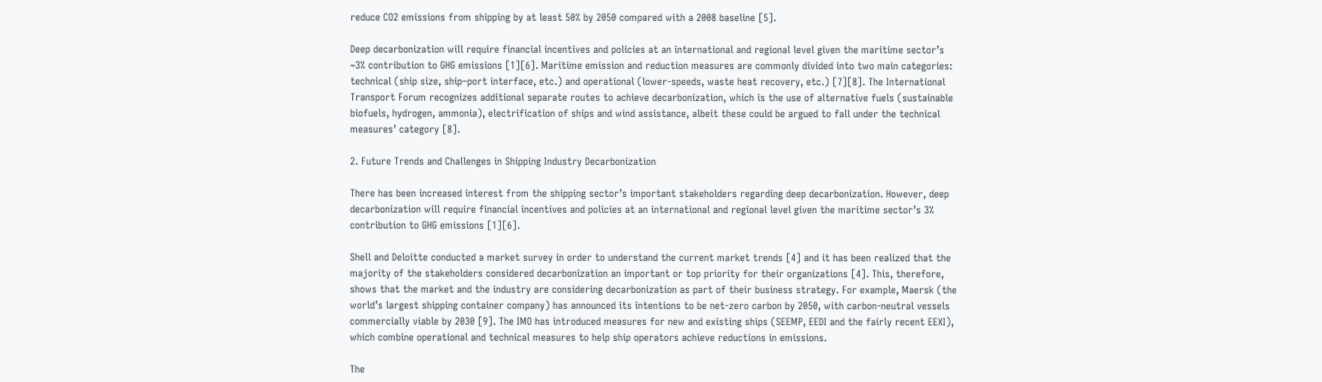reduce CO2 emissions from shipping by at least 50% by 2050 compared with a 2008 baseline [5].

Deep decarbonization will require financial incentives and policies at an international and regional level given the maritime sector’s ~3% contribution to GHG emissions [1][6]. Maritime emission and reduction measures are commonly divided into two main categories: technical (ship size, ship–port interface, etc.) and operational (lower-speeds, waste heat recovery, etc.) [7][8]. The International Transport Forum recognizes additional separate routes to achieve decarbonization, which is the use of alternative fuels (sustainable biofuels, hydrogen, ammonia), electrification of ships and wind assistance, albeit these could be argued to fall under the technical measures’ category [8].

2. Future Trends and Challenges in Shipping Industry Decarbonization

There has been increased interest from the shipping sector’s important stakeholders regarding deep decarbonization. However, deep decarbonization will require financial incentives and policies at an international and regional level given the maritime sector’s 3% contribution to GHG emissions [1][6].

Shell and Deloitte conducted a market survey in order to understand the current market trends [4] and it has been realized that the majority of the stakeholders considered decarbonization an important or top priority for their organizations [4]. This, therefore, shows that the market and the industry are considering decarbonization as part of their business strategy. For example, Maersk (the world’s largest shipping container company) has announced its intentions to be net-zero carbon by 2050, with carbon-neutral vessels commercially viable by 2030 [9]. The IMO has introduced measures for new and existing ships (SEEMP, EEDI and the fairly recent EEXI), which combine operational and technical measures to help ship operators achieve reductions in emissions.

The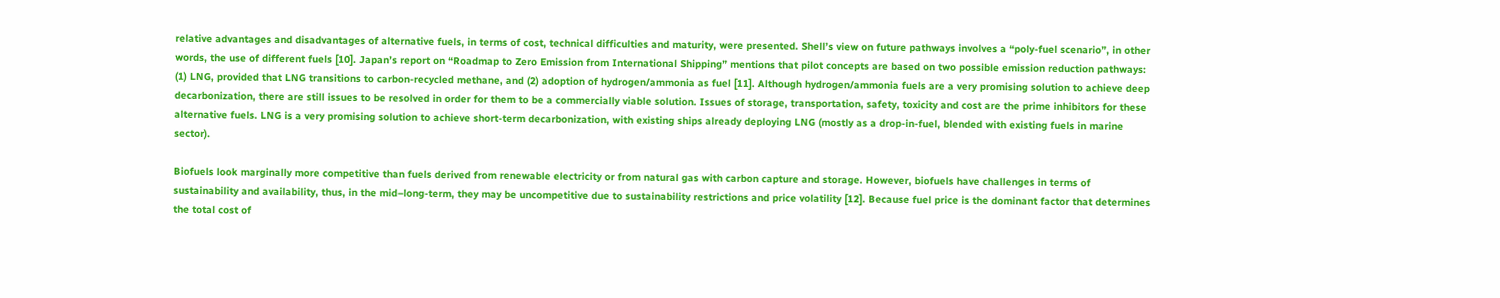relative advantages and disadvantages of alternative fuels, in terms of cost, technical difficulties and maturity, were presented. Shell’s view on future pathways involves a “poly-fuel scenario”, in other words, the use of different fuels [10]. Japan’s report on “Roadmap to Zero Emission from International Shipping” mentions that pilot concepts are based on two possible emission reduction pathways: (1) LNG, provided that LNG transitions to carbon-recycled methane, and (2) adoption of hydrogen/ammonia as fuel [11]. Although hydrogen/ammonia fuels are a very promising solution to achieve deep decarbonization, there are still issues to be resolved in order for them to be a commercially viable solution. Issues of storage, transportation, safety, toxicity and cost are the prime inhibitors for these alternative fuels. LNG is a very promising solution to achieve short-term decarbonization, with existing ships already deploying LNG (mostly as a drop-in-fuel, blended with existing fuels in marine sector).

Biofuels look marginally more competitive than fuels derived from renewable electricity or from natural gas with carbon capture and storage. However, biofuels have challenges in terms of sustainability and availability, thus, in the mid–long-term, they may be uncompetitive due to sustainability restrictions and price volatility [12]. Because fuel price is the dominant factor that determines the total cost of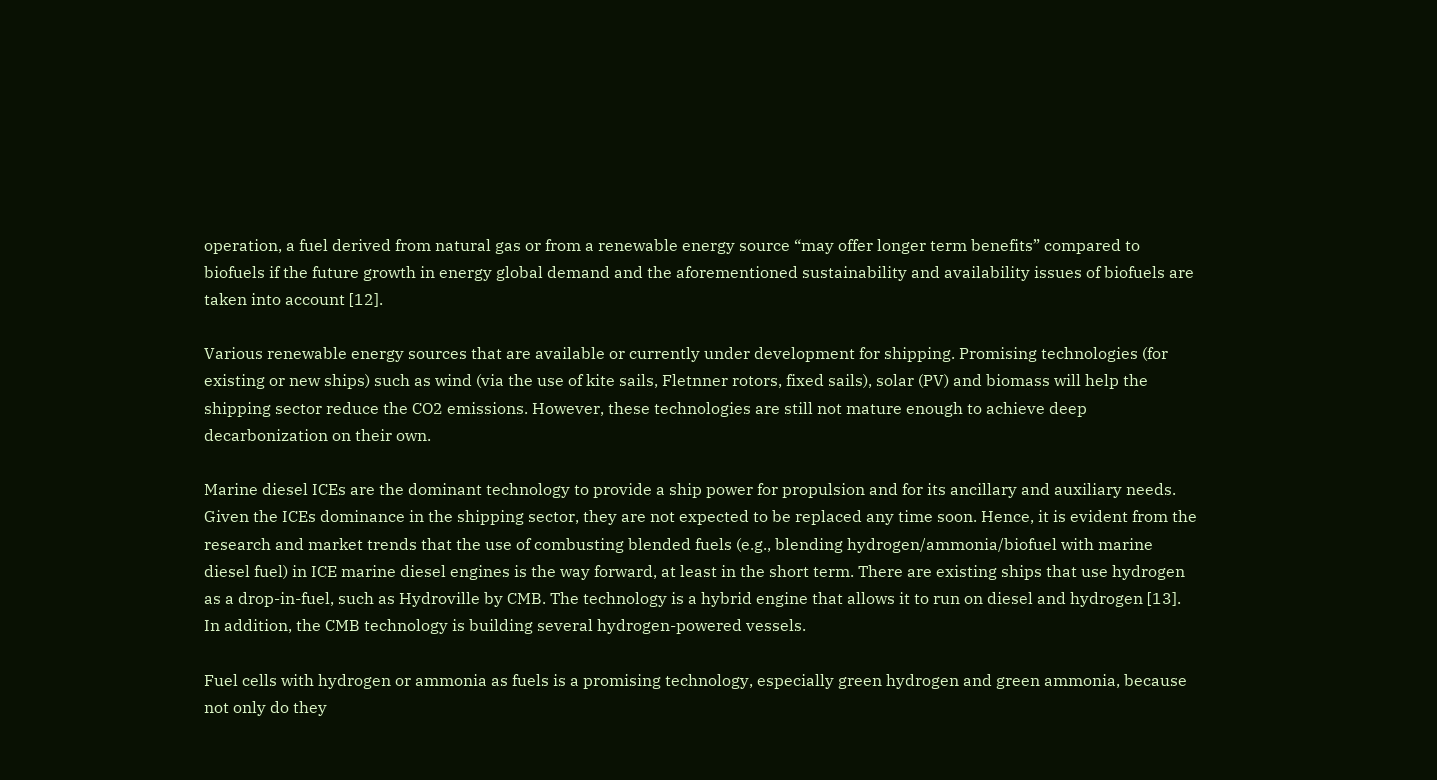operation, a fuel derived from natural gas or from a renewable energy source “may offer longer term benefits” compared to biofuels if the future growth in energy global demand and the aforementioned sustainability and availability issues of biofuels are taken into account [12].

Various renewable energy sources that are available or currently under development for shipping. Promising technologies (for existing or new ships) such as wind (via the use of kite sails, Fletnner rotors, fixed sails), solar (PV) and biomass will help the shipping sector reduce the CO2 emissions. However, these technologies are still not mature enough to achieve deep decarbonization on their own.

Marine diesel ICEs are the dominant technology to provide a ship power for propulsion and for its ancillary and auxiliary needs. Given the ICEs dominance in the shipping sector, they are not expected to be replaced any time soon. Hence, it is evident from the research and market trends that the use of combusting blended fuels (e.g., blending hydrogen/ammonia/biofuel with marine diesel fuel) in ICE marine diesel engines is the way forward, at least in the short term. There are existing ships that use hydrogen as a drop-in-fuel, such as Hydroville by CMB. The technology is a hybrid engine that allows it to run on diesel and hydrogen [13]. In addition, the CMB technology is building several hydrogen-powered vessels.

Fuel cells with hydrogen or ammonia as fuels is a promising technology, especially green hydrogen and green ammonia, because not only do they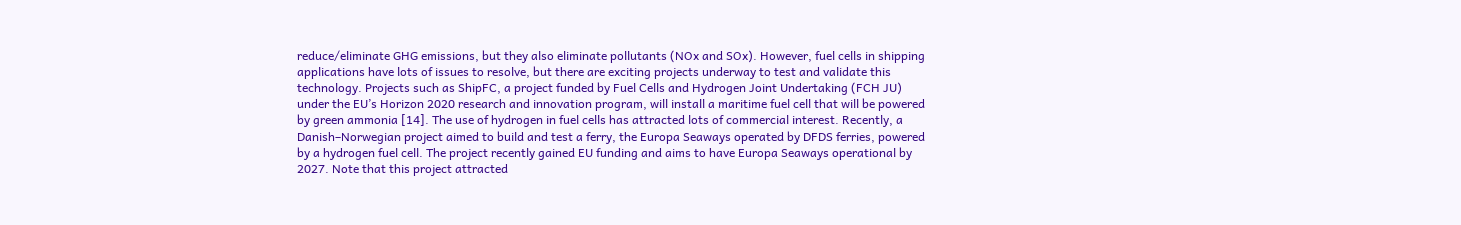reduce/eliminate GHG emissions, but they also eliminate pollutants (NOx and SOx). However, fuel cells in shipping applications have lots of issues to resolve, but there are exciting projects underway to test and validate this technology. Projects such as ShipFC, a project funded by Fuel Cells and Hydrogen Joint Undertaking (FCH JU) under the EU’s Horizon 2020 research and innovation program, will install a maritime fuel cell that will be powered by green ammonia [14]. The use of hydrogen in fuel cells has attracted lots of commercial interest. Recently, a Danish–Norwegian project aimed to build and test a ferry, the Europa Seaways operated by DFDS ferries, powered by a hydrogen fuel cell. The project recently gained EU funding and aims to have Europa Seaways operational by 2027. Note that this project attracted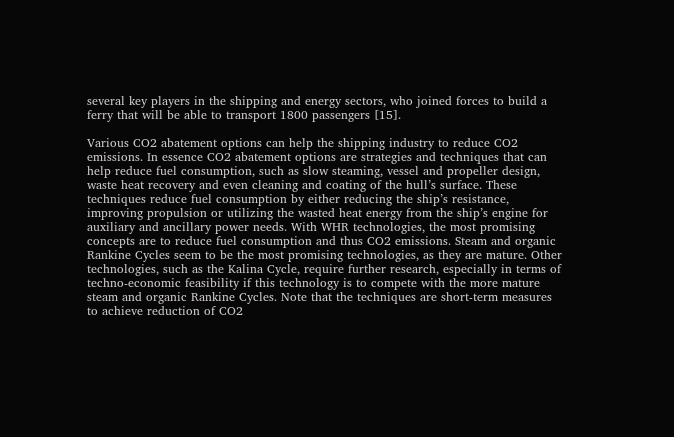several key players in the shipping and energy sectors, who joined forces to build a ferry that will be able to transport 1800 passengers [15].

Various CO2 abatement options can help the shipping industry to reduce CO2 emissions. In essence CO2 abatement options are strategies and techniques that can help reduce fuel consumption, such as slow steaming, vessel and propeller design, waste heat recovery and even cleaning and coating of the hull’s surface. These techniques reduce fuel consumption by either reducing the ship’s resistance, improving propulsion or utilizing the wasted heat energy from the ship’s engine for auxiliary and ancillary power needs. With WHR technologies, the most promising concepts are to reduce fuel consumption and thus CO2 emissions. Steam and organic Rankine Cycles seem to be the most promising technologies, as they are mature. Other technologies, such as the Kalina Cycle, require further research, especially in terms of techno-economic feasibility if this technology is to compete with the more mature steam and organic Rankine Cycles. Note that the techniques are short-term measures to achieve reduction of CO2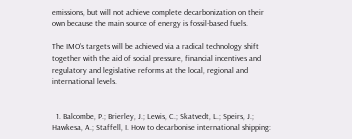emissions, but will not achieve complete decarbonization on their own because the main source of energy is fossil-based fuels.

The IMO’s targets will be achieved via a radical technology shift together with the aid of social pressure, financial incentives and regulatory and legislative reforms at the local, regional and international levels.


  1. Balcombe, P.; Brierley, J.; Lewis, C.; Skatvedt, L.; Speirs, J.; Hawkesa, A.; Staffell, I. How to decarbonise international shipping: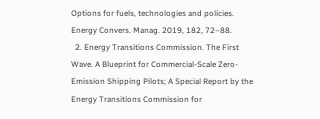Options for fuels, technologies and policies. Energy Convers. Manag. 2019, 182, 72–88.
  2. Energy Transitions Commission. The First Wave. A Blueprint for Commercial-Scale Zero-Emission Shipping Pilots; A Special Report by the Energy Transitions Commission for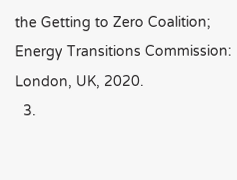the Getting to Zero Coalition; Energy Transitions Commission: London, UK, 2020.
  3.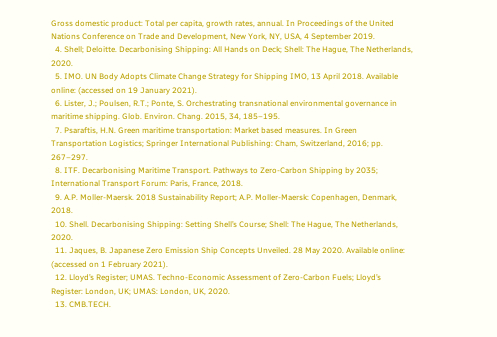Gross domestic product: Total per capita, growth rates, annual. In Proceedings of the United Nations Conference on Trade and Development, New York, NY, USA, 4 September 2019.
  4. Shell; Deloitte. Decarbonising Shipping: All Hands on Deck; Shell: The Hague, The Netherlands, 2020.
  5. IMO. UN Body Adopts Climate Change Strategy for Shipping IMO, 13 April 2018. Available online: (accessed on 19 January 2021).
  6. Lister, J.; Poulsen, R.T.; Ponte, S. Orchestrating transnational environmental governance in maritime shipping. Glob. Environ. Chang. 2015, 34, 185–195.
  7. Psaraftis, H.N. Green maritime transportation: Market based measures. In Green Transportation Logistics; Springer International Publishing: Cham, Switzerland, 2016; pp. 267–297.
  8. ITF. Decarbonising Maritime Transport. Pathways to Zero-Carbon Shipping by 2035; International Transport Forum: Paris, France, 2018.
  9. A.P. Moller-Maersk. 2018 Sustainability Report; A.P. Moller-Maersk: Copenhagen, Denmark, 2018.
  10. Shell. Decarbonising Shipping: Setting Shell’s Course; Shell: The Hague, The Netherlands, 2020.
  11. Jaques, B. Japanese Zero Emission Ship Concepts Unveiled. 28 May 2020. Available online: (accessed on 1 February 2021).
  12. Lloyd’s Register; UMAS. Techno-Economic Assessment of Zero-Carbon Fuels; Lloyd’s Register: London, UK; UMAS: London, UK, 2020.
  13. CMB.TECH.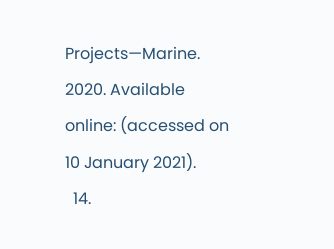Projects—Marine. 2020. Available online: (accessed on 10 January 2021).
  14.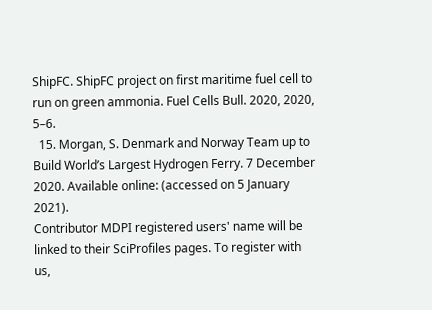ShipFC. ShipFC project on first maritime fuel cell to run on green ammonia. Fuel Cells Bull. 2020, 2020, 5–6.
  15. Morgan, S. Denmark and Norway Team up to Build World’s Largest Hydrogen Ferry. 7 December 2020. Available online: (accessed on 5 January 2021).
Contributor MDPI registered users' name will be linked to their SciProfiles pages. To register with us,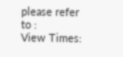please refer to :
View Times: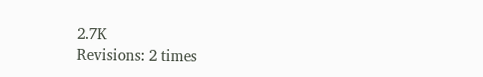2.7K
Revisions: 2 times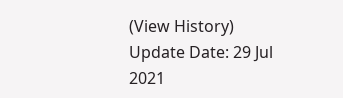(View History)
Update Date: 29 Jul 2021